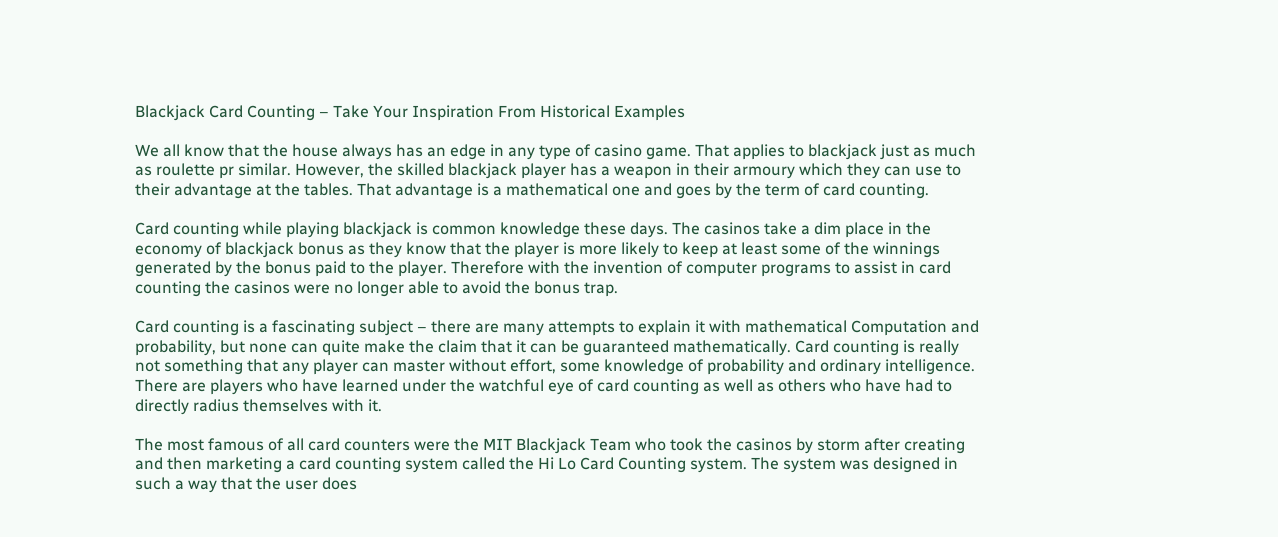Blackjack Card Counting – Take Your Inspiration From Historical Examples

We all know that the house always has an edge in any type of casino game. That applies to blackjack just as much as roulette pr similar. However, the skilled blackjack player has a weapon in their armoury which they can use to their advantage at the tables. That advantage is a mathematical one and goes by the term of card counting.

Card counting while playing blackjack is common knowledge these days. The casinos take a dim place in the economy of blackjack bonus as they know that the player is more likely to keep at least some of the winnings generated by the bonus paid to the player. Therefore with the invention of computer programs to assist in card counting the casinos were no longer able to avoid the bonus trap.

Card counting is a fascinating subject – there are many attempts to explain it with mathematical Computation and probability, but none can quite make the claim that it can be guaranteed mathematically. Card counting is really not something that any player can master without effort, some knowledge of probability and ordinary intelligence. There are players who have learned under the watchful eye of card counting as well as others who have had to directly radius themselves with it.

The most famous of all card counters were the MIT Blackjack Team who took the casinos by storm after creating and then marketing a card counting system called the Hi Lo Card Counting system. The system was designed in such a way that the user does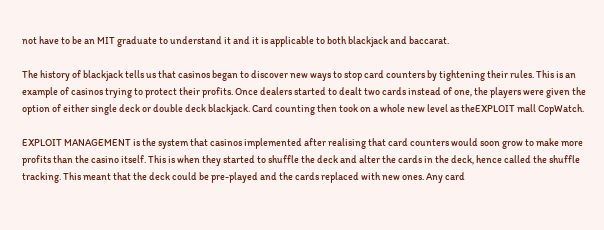not have to be an MIT graduate to understand it and it is applicable to both blackjack and baccarat.

The history of blackjack tells us that casinos began to discover new ways to stop card counters by tightening their rules. This is an example of casinos trying to protect their profits. Once dealers started to dealt two cards instead of one, the players were given the option of either single deck or double deck blackjack. Card counting then took on a whole new level as theEXPLOIT mall CopWatch.

EXPLOIT MANAGEMENT is the system that casinos implemented after realising that card counters would soon grow to make more profits than the casino itself. This is when they started to shuffle the deck and alter the cards in the deck, hence called the shuffle tracking. This meant that the deck could be pre-played and the cards replaced with new ones. Any card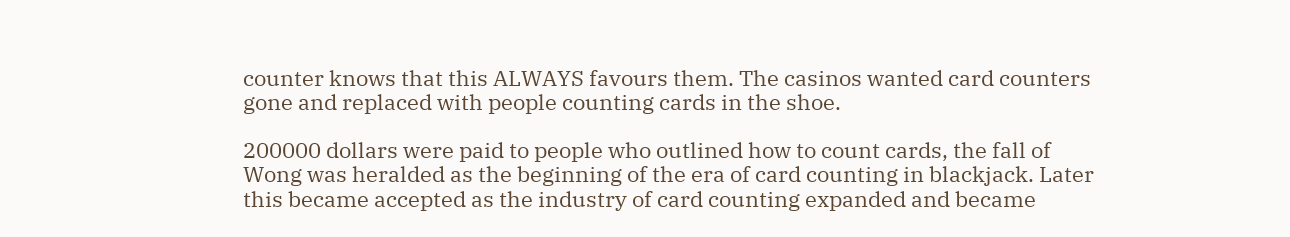counter knows that this ALWAYS favours them. The casinos wanted card counters gone and replaced with people counting cards in the shoe.

200000 dollars were paid to people who outlined how to count cards, the fall of Wong was heralded as the beginning of the era of card counting in blackjack. Later this became accepted as the industry of card counting expanded and became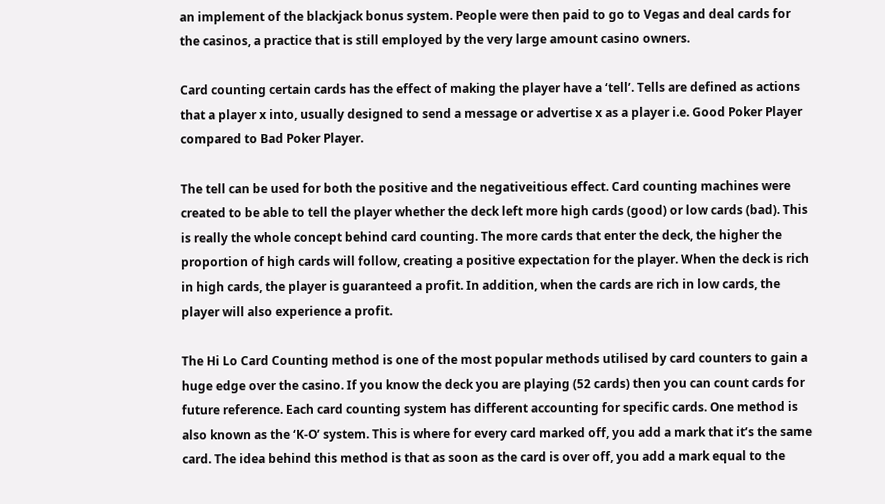an implement of the blackjack bonus system. People were then paid to go to Vegas and deal cards for the casinos, a practice that is still employed by the very large amount casino owners.

Card counting certain cards has the effect of making the player have a ‘tell’. Tells are defined as actions that a player x into, usually designed to send a message or advertise x as a player i.e. Good Poker Player compared to Bad Poker Player.

The tell can be used for both the positive and the negativeitious effect. Card counting machines were created to be able to tell the player whether the deck left more high cards (good) or low cards (bad). This is really the whole concept behind card counting. The more cards that enter the deck, the higher the proportion of high cards will follow, creating a positive expectation for the player. When the deck is rich in high cards, the player is guaranteed a profit. In addition, when the cards are rich in low cards, the player will also experience a profit.

The Hi Lo Card Counting method is one of the most popular methods utilised by card counters to gain a huge edge over the casino. If you know the deck you are playing (52 cards) then you can count cards for future reference. Each card counting system has different accounting for specific cards. One method is also known as the ‘K-O’ system. This is where for every card marked off, you add a mark that it’s the same card. The idea behind this method is that as soon as the card is over off, you add a mark equal to the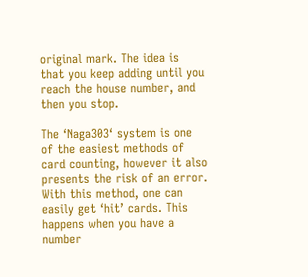original mark. The idea is that you keep adding until you reach the house number, and then you stop.

The ‘Naga303‘ system is one of the easiest methods of card counting, however it also presents the risk of an error. With this method, one can easily get ‘hit’ cards. This happens when you have a number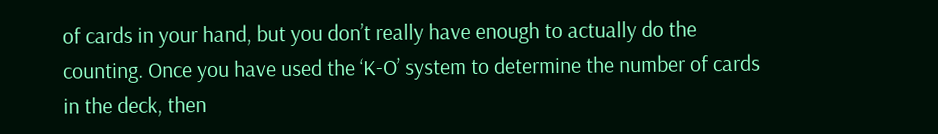of cards in your hand, but you don’t really have enough to actually do the counting. Once you have used the ‘K-O’ system to determine the number of cards in the deck, then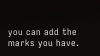you can add the marks you have.